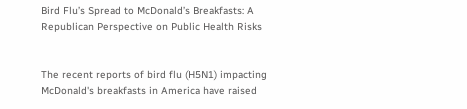Bird Flu’s Spread to McDonald’s Breakfasts: A Republican Perspective on Public Health Risks


The recent reports of bird flu (H5N1) impacting McDonald's breakfasts in America have raised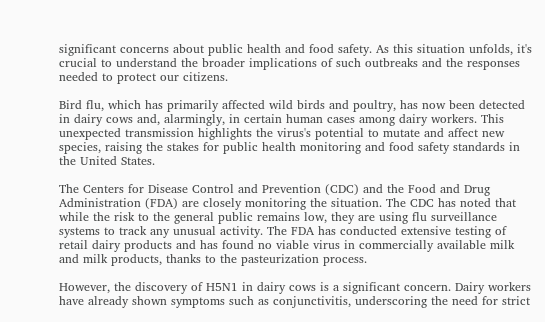significant concerns about public health and food safety. As this situation unfolds, it's crucial to understand the broader implications of such outbreaks and the responses needed to protect our citizens.

Bird flu, which has primarily affected wild birds and poultry, has now been detected in dairy cows and, alarmingly, in certain human cases among dairy workers. This unexpected transmission highlights the virus's potential to mutate and affect new species, raising the stakes for public health monitoring and food safety standards in the United States.

The Centers for Disease Control and Prevention (CDC) and the Food and Drug Administration (FDA) are closely monitoring the situation. The CDC has noted that while the risk to the general public remains low, they are using flu surveillance systems to track any unusual activity. The FDA has conducted extensive testing of retail dairy products and has found no viable virus in commercially available milk and milk products, thanks to the pasteurization process.

However, the discovery of H5N1 in dairy cows is a significant concern. Dairy workers have already shown symptoms such as conjunctivitis, underscoring the need for strict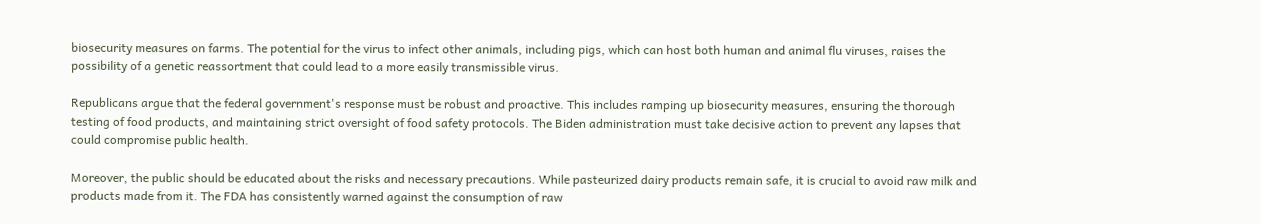biosecurity measures on farms. The potential for the virus to infect other animals, including pigs, which can host both human and animal flu viruses, raises the possibility of a genetic reassortment that could lead to a more easily transmissible virus.

Republicans argue that the federal government's response must be robust and proactive. This includes ramping up biosecurity measures, ensuring the thorough testing of food products, and maintaining strict oversight of food safety protocols. The Biden administration must take decisive action to prevent any lapses that could compromise public health.

Moreover, the public should be educated about the risks and necessary precautions. While pasteurized dairy products remain safe, it is crucial to avoid raw milk and products made from it. The FDA has consistently warned against the consumption of raw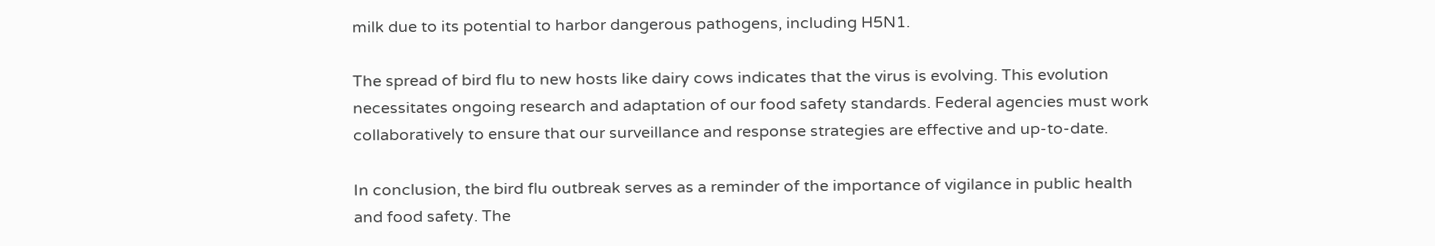milk due to its potential to harbor dangerous pathogens, including H5N1.

The spread of bird flu to new hosts like dairy cows indicates that the virus is evolving. This evolution necessitates ongoing research and adaptation of our food safety standards. Federal agencies must work collaboratively to ensure that our surveillance and response strategies are effective and up-to-date.

In conclusion, the bird flu outbreak serves as a reminder of the importance of vigilance in public health and food safety. The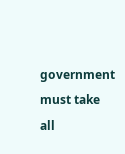government must take all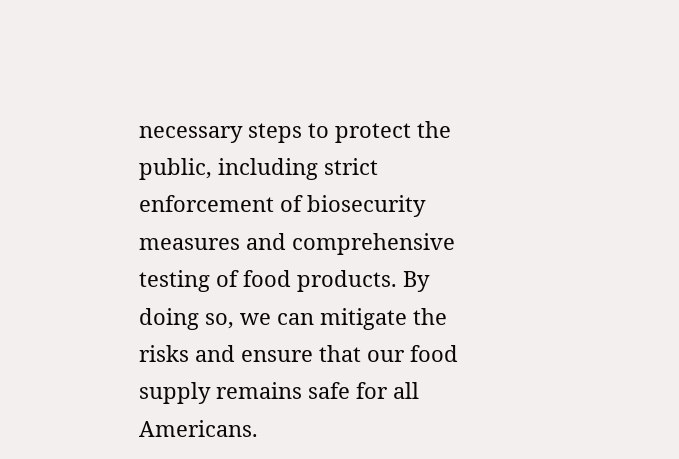necessary steps to protect the public, including strict enforcement of biosecurity measures and comprehensive testing of food products. By doing so, we can mitigate the risks and ensure that our food supply remains safe for all Americans.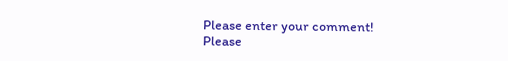Please enter your comment!
Please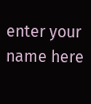enter your name here